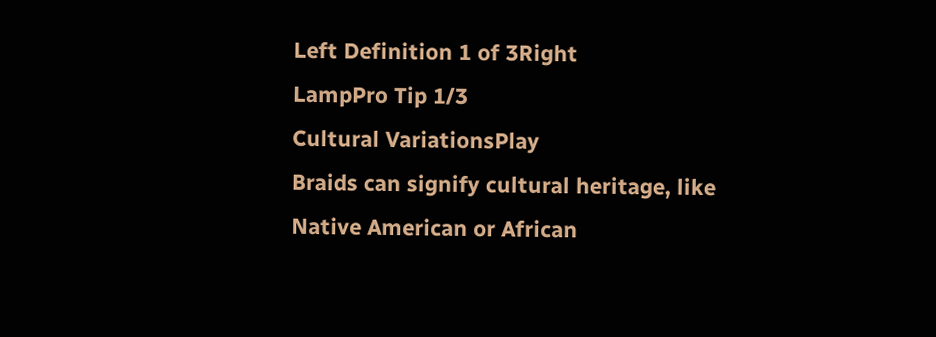Left Definition 1 of 3Right
LampPro Tip 1/3
Cultural VariationsPlay
Braids can signify cultural heritage, like Native American or African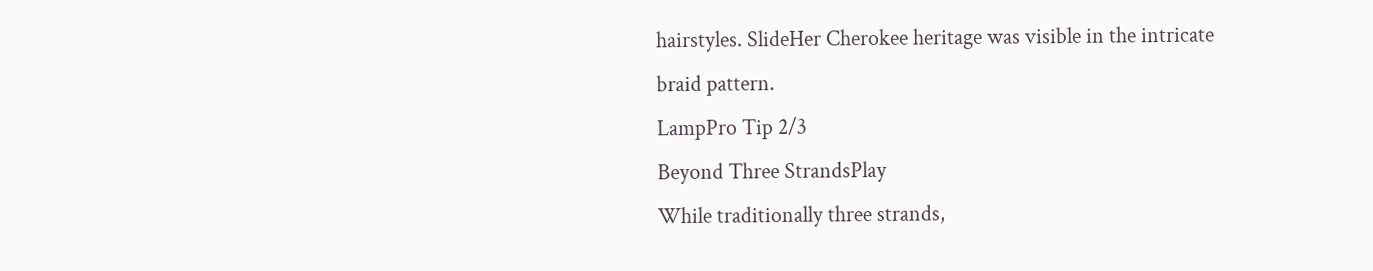hairstyles. SlideHer Cherokee heritage was visible in the intricate braid pattern.
LampPro Tip 2/3
Beyond Three StrandsPlay
While traditionally three strands,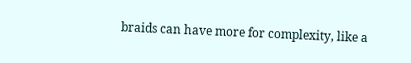braids can have more for complexity, like a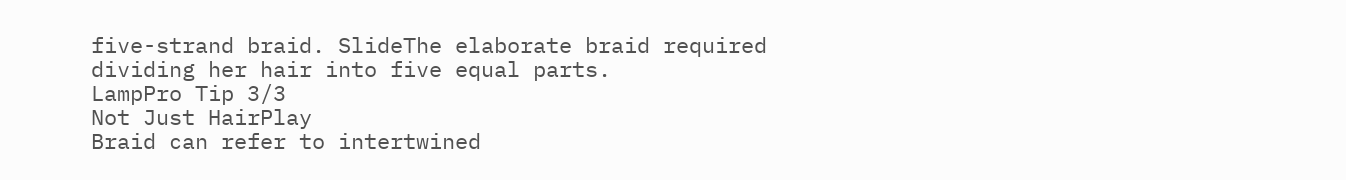five-strand braid. SlideThe elaborate braid required dividing her hair into five equal parts.
LampPro Tip 3/3
Not Just HairPlay
Braid can refer to intertwined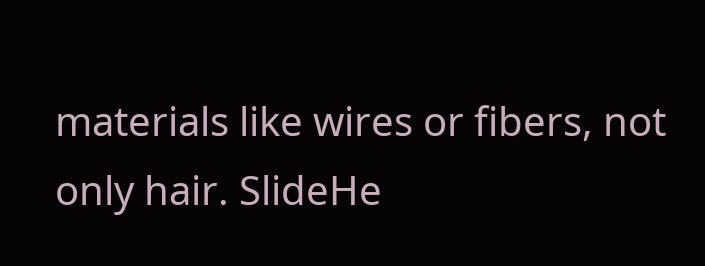materials like wires or fibers, not only hair. SlideHe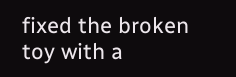fixed the broken toy with a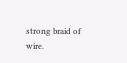strong braid of wire.